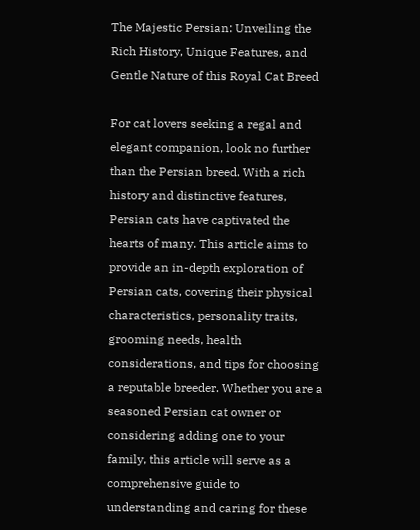The Majestic Persian: Unveiling the Rich History, Unique Features, and Gentle Nature of this Royal Cat Breed

For cat lovers seeking a regal and elegant companion, look no further than the Persian breed. With a rich history and distinctive features, Persian cats have captivated the hearts of many. This article aims to provide an in-depth exploration of Persian cats, covering their physical characteristics, personality traits, grooming needs, health considerations, and tips for choosing a reputable breeder. Whether you are a seasoned Persian cat owner or considering adding one to your family, this article will serve as a comprehensive guide to understanding and caring for these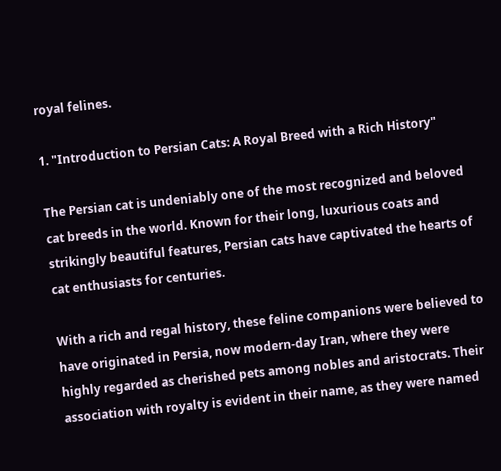royal felines.

1. "Introduction to Persian Cats: A Royal Breed with a Rich History"

The Persian cat is undeniably one of the most recognized and beloved cat breeds in the world. Known for their long, luxurious coats and strikingly beautiful features, Persian cats have captivated the hearts of cat enthusiasts for centuries.

With a rich and regal history, these feline companions were believed to have originated in Persia, now modern-day Iran, where they were highly regarded as cherished pets among nobles and aristocrats. Their association with royalty is evident in their name, as they were named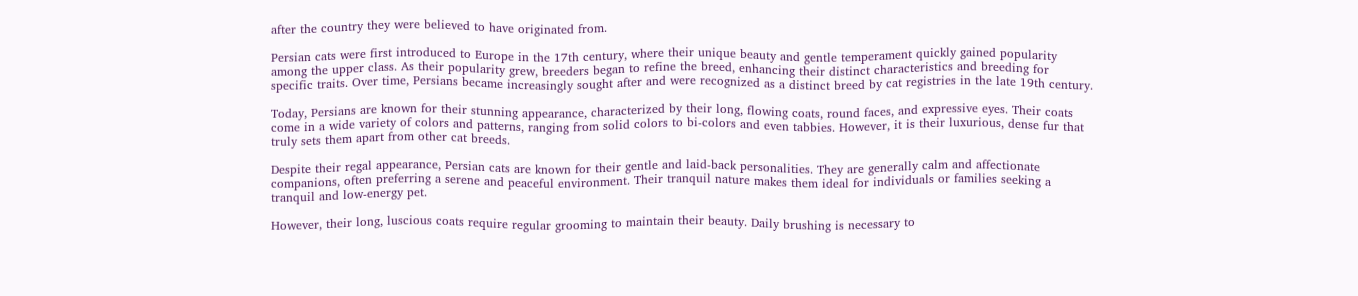after the country they were believed to have originated from.

Persian cats were first introduced to Europe in the 17th century, where their unique beauty and gentle temperament quickly gained popularity among the upper class. As their popularity grew, breeders began to refine the breed, enhancing their distinct characteristics and breeding for specific traits. Over time, Persians became increasingly sought after and were recognized as a distinct breed by cat registries in the late 19th century.

Today, Persians are known for their stunning appearance, characterized by their long, flowing coats, round faces, and expressive eyes. Their coats come in a wide variety of colors and patterns, ranging from solid colors to bi-colors and even tabbies. However, it is their luxurious, dense fur that truly sets them apart from other cat breeds.

Despite their regal appearance, Persian cats are known for their gentle and laid-back personalities. They are generally calm and affectionate companions, often preferring a serene and peaceful environment. Their tranquil nature makes them ideal for individuals or families seeking a tranquil and low-energy pet.

However, their long, luscious coats require regular grooming to maintain their beauty. Daily brushing is necessary to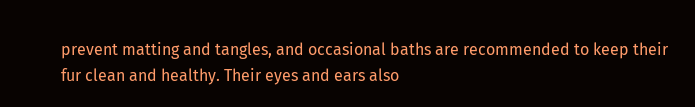prevent matting and tangles, and occasional baths are recommended to keep their fur clean and healthy. Their eyes and ears also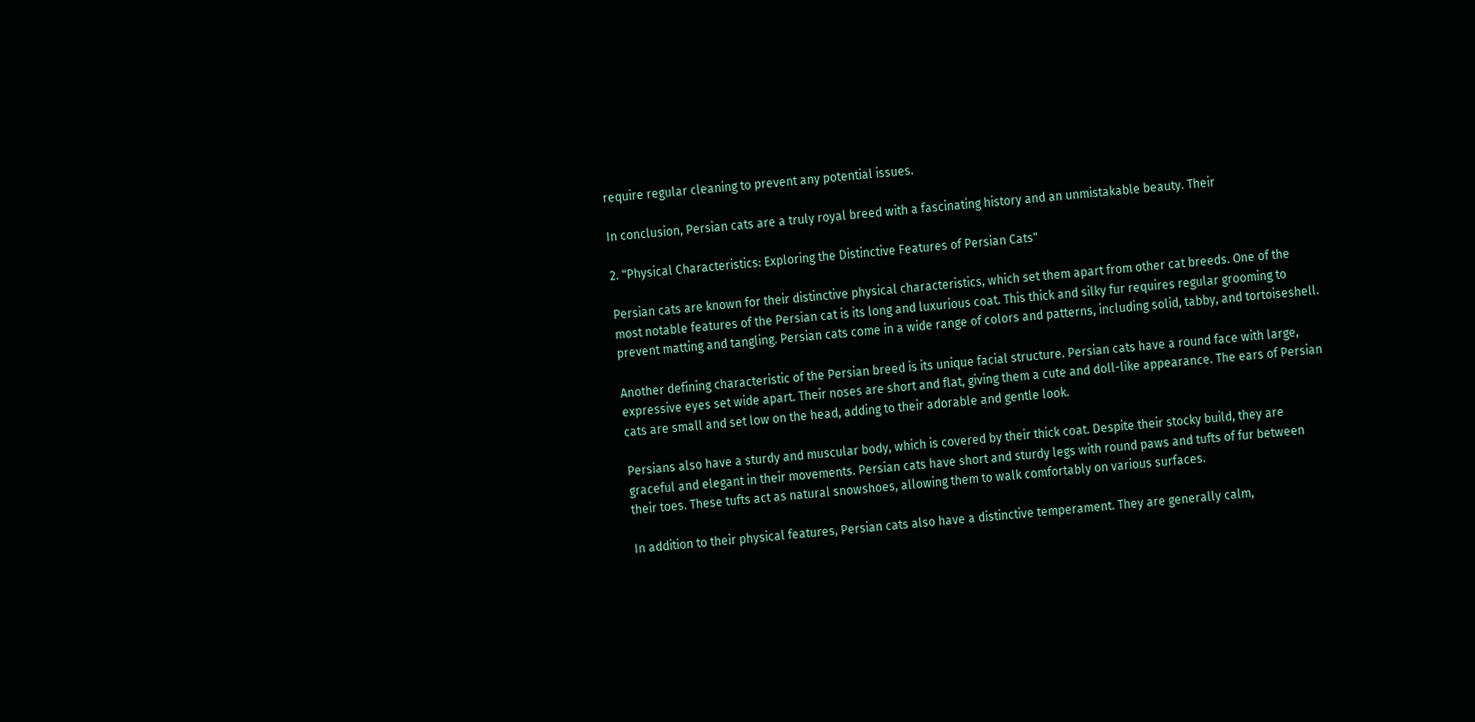require regular cleaning to prevent any potential issues.

In conclusion, Persian cats are a truly royal breed with a fascinating history and an unmistakable beauty. Their

2. "Physical Characteristics: Exploring the Distinctive Features of Persian Cats"

Persian cats are known for their distinctive physical characteristics, which set them apart from other cat breeds. One of the most notable features of the Persian cat is its long and luxurious coat. This thick and silky fur requires regular grooming to prevent matting and tangling. Persian cats come in a wide range of colors and patterns, including solid, tabby, and tortoiseshell.

Another defining characteristic of the Persian breed is its unique facial structure. Persian cats have a round face with large, expressive eyes set wide apart. Their noses are short and flat, giving them a cute and doll-like appearance. The ears of Persian cats are small and set low on the head, adding to their adorable and gentle look.

Persians also have a sturdy and muscular body, which is covered by their thick coat. Despite their stocky build, they are graceful and elegant in their movements. Persian cats have short and sturdy legs with round paws and tufts of fur between their toes. These tufts act as natural snowshoes, allowing them to walk comfortably on various surfaces.

In addition to their physical features, Persian cats also have a distinctive temperament. They are generally calm,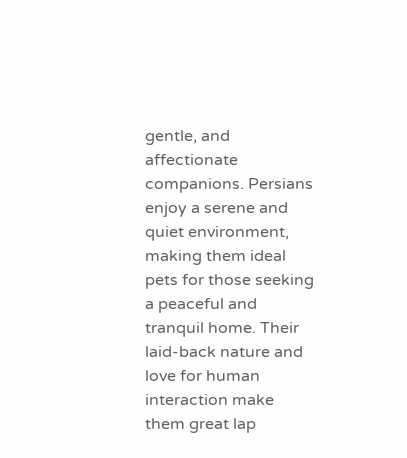gentle, and affectionate companions. Persians enjoy a serene and quiet environment, making them ideal pets for those seeking a peaceful and tranquil home. Their laid-back nature and love for human interaction make them great lap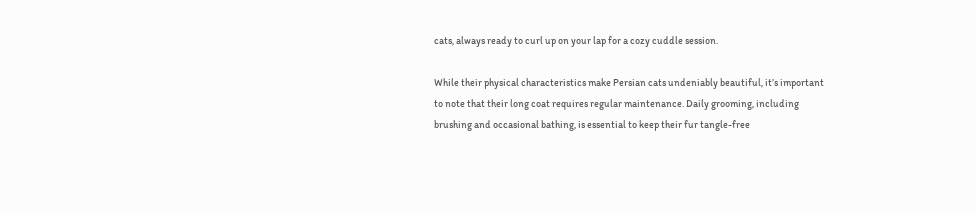cats, always ready to curl up on your lap for a cozy cuddle session.

While their physical characteristics make Persian cats undeniably beautiful, it’s important to note that their long coat requires regular maintenance. Daily grooming, including brushing and occasional bathing, is essential to keep their fur tangle-free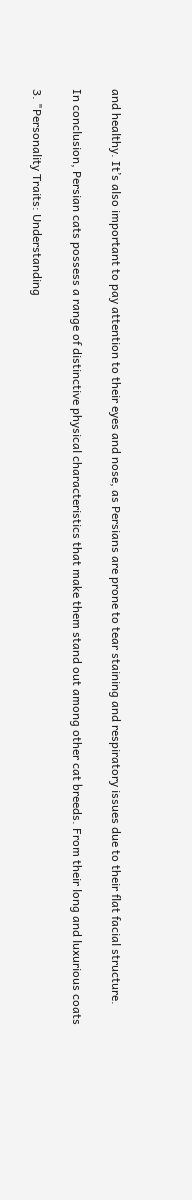and healthy. It’s also important to pay attention to their eyes and nose, as Persians are prone to tear staining and respiratory issues due to their flat facial structure.

In conclusion, Persian cats possess a range of distinctive physical characteristics that make them stand out among other cat breeds. From their long and luxurious coats

3. "Personality Traits: Understanding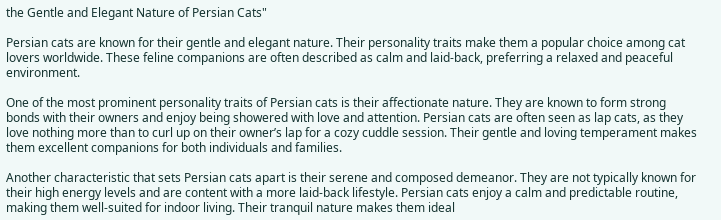the Gentle and Elegant Nature of Persian Cats"

Persian cats are known for their gentle and elegant nature. Their personality traits make them a popular choice among cat lovers worldwide. These feline companions are often described as calm and laid-back, preferring a relaxed and peaceful environment.

One of the most prominent personality traits of Persian cats is their affectionate nature. They are known to form strong bonds with their owners and enjoy being showered with love and attention. Persian cats are often seen as lap cats, as they love nothing more than to curl up on their owner’s lap for a cozy cuddle session. Their gentle and loving temperament makes them excellent companions for both individuals and families.

Another characteristic that sets Persian cats apart is their serene and composed demeanor. They are not typically known for their high energy levels and are content with a more laid-back lifestyle. Persian cats enjoy a calm and predictable routine, making them well-suited for indoor living. Their tranquil nature makes them ideal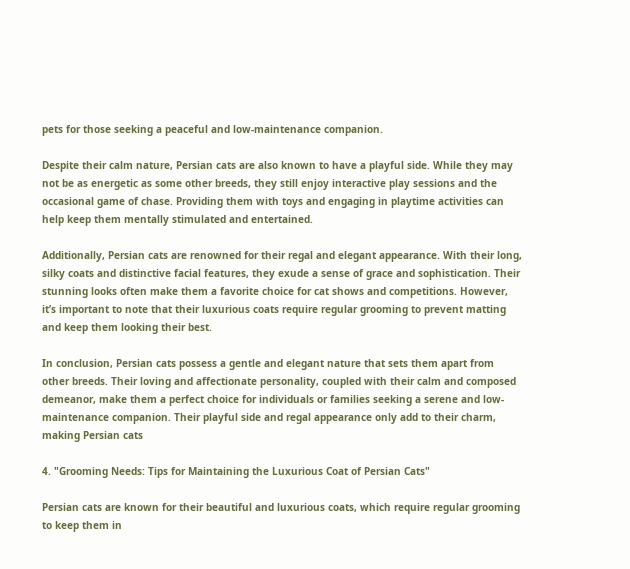pets for those seeking a peaceful and low-maintenance companion.

Despite their calm nature, Persian cats are also known to have a playful side. While they may not be as energetic as some other breeds, they still enjoy interactive play sessions and the occasional game of chase. Providing them with toys and engaging in playtime activities can help keep them mentally stimulated and entertained.

Additionally, Persian cats are renowned for their regal and elegant appearance. With their long, silky coats and distinctive facial features, they exude a sense of grace and sophistication. Their stunning looks often make them a favorite choice for cat shows and competitions. However, it’s important to note that their luxurious coats require regular grooming to prevent matting and keep them looking their best.

In conclusion, Persian cats possess a gentle and elegant nature that sets them apart from other breeds. Their loving and affectionate personality, coupled with their calm and composed demeanor, make them a perfect choice for individuals or families seeking a serene and low-maintenance companion. Their playful side and regal appearance only add to their charm, making Persian cats

4. "Grooming Needs: Tips for Maintaining the Luxurious Coat of Persian Cats"

Persian cats are known for their beautiful and luxurious coats, which require regular grooming to keep them in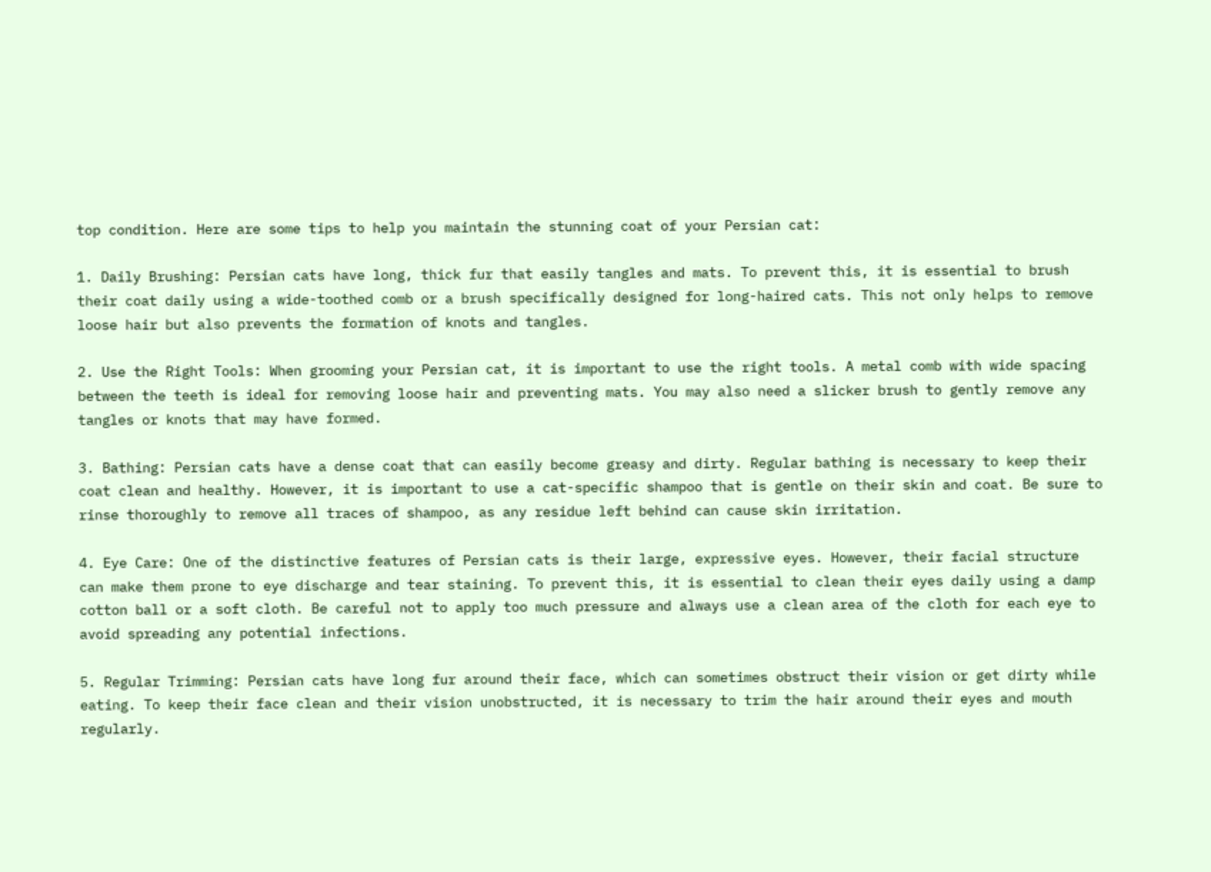top condition. Here are some tips to help you maintain the stunning coat of your Persian cat:

1. Daily Brushing: Persian cats have long, thick fur that easily tangles and mats. To prevent this, it is essential to brush their coat daily using a wide-toothed comb or a brush specifically designed for long-haired cats. This not only helps to remove loose hair but also prevents the formation of knots and tangles.

2. Use the Right Tools: When grooming your Persian cat, it is important to use the right tools. A metal comb with wide spacing between the teeth is ideal for removing loose hair and preventing mats. You may also need a slicker brush to gently remove any tangles or knots that may have formed.

3. Bathing: Persian cats have a dense coat that can easily become greasy and dirty. Regular bathing is necessary to keep their coat clean and healthy. However, it is important to use a cat-specific shampoo that is gentle on their skin and coat. Be sure to rinse thoroughly to remove all traces of shampoo, as any residue left behind can cause skin irritation.

4. Eye Care: One of the distinctive features of Persian cats is their large, expressive eyes. However, their facial structure can make them prone to eye discharge and tear staining. To prevent this, it is essential to clean their eyes daily using a damp cotton ball or a soft cloth. Be careful not to apply too much pressure and always use a clean area of the cloth for each eye to avoid spreading any potential infections.

5. Regular Trimming: Persian cats have long fur around their face, which can sometimes obstruct their vision or get dirty while eating. To keep their face clean and their vision unobstructed, it is necessary to trim the hair around their eyes and mouth regularly.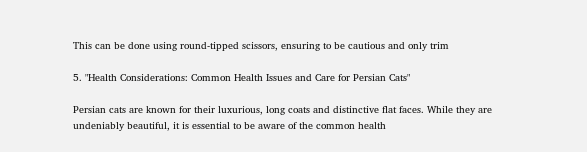This can be done using round-tipped scissors, ensuring to be cautious and only trim

5. "Health Considerations: Common Health Issues and Care for Persian Cats"

Persian cats are known for their luxurious, long coats and distinctive flat faces. While they are undeniably beautiful, it is essential to be aware of the common health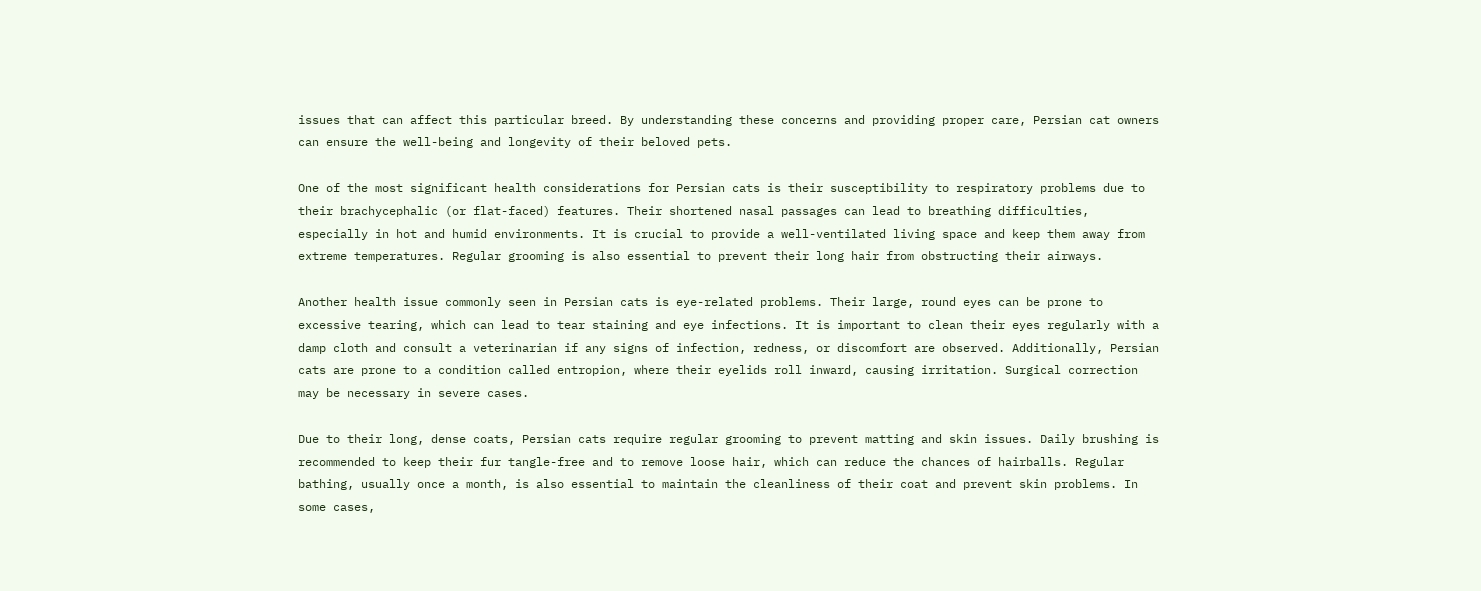issues that can affect this particular breed. By understanding these concerns and providing proper care, Persian cat owners can ensure the well-being and longevity of their beloved pets.

One of the most significant health considerations for Persian cats is their susceptibility to respiratory problems due to their brachycephalic (or flat-faced) features. Their shortened nasal passages can lead to breathing difficulties, especially in hot and humid environments. It is crucial to provide a well-ventilated living space and keep them away from extreme temperatures. Regular grooming is also essential to prevent their long hair from obstructing their airways.

Another health issue commonly seen in Persian cats is eye-related problems. Their large, round eyes can be prone to excessive tearing, which can lead to tear staining and eye infections. It is important to clean their eyes regularly with a damp cloth and consult a veterinarian if any signs of infection, redness, or discomfort are observed. Additionally, Persian cats are prone to a condition called entropion, where their eyelids roll inward, causing irritation. Surgical correction may be necessary in severe cases.

Due to their long, dense coats, Persian cats require regular grooming to prevent matting and skin issues. Daily brushing is recommended to keep their fur tangle-free and to remove loose hair, which can reduce the chances of hairballs. Regular bathing, usually once a month, is also essential to maintain the cleanliness of their coat and prevent skin problems. In some cases,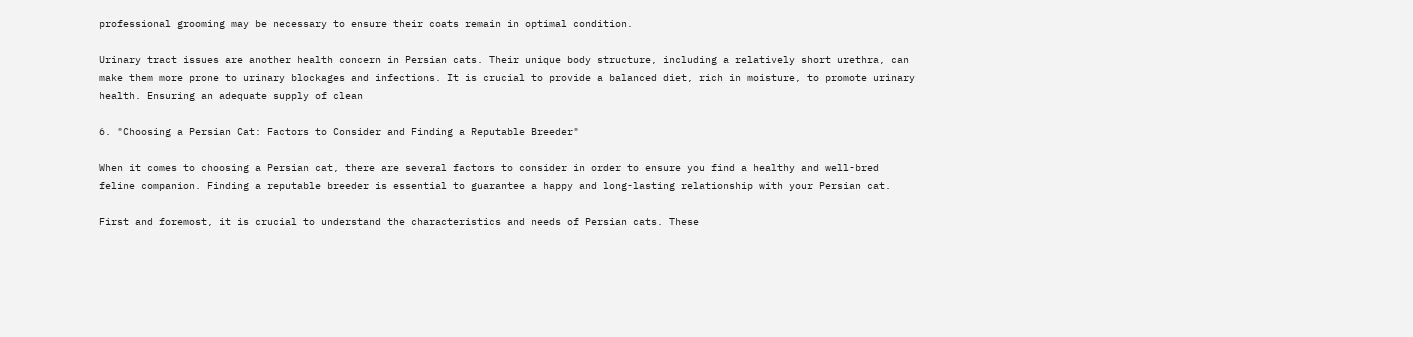professional grooming may be necessary to ensure their coats remain in optimal condition.

Urinary tract issues are another health concern in Persian cats. Their unique body structure, including a relatively short urethra, can make them more prone to urinary blockages and infections. It is crucial to provide a balanced diet, rich in moisture, to promote urinary health. Ensuring an adequate supply of clean

6. "Choosing a Persian Cat: Factors to Consider and Finding a Reputable Breeder"

When it comes to choosing a Persian cat, there are several factors to consider in order to ensure you find a healthy and well-bred feline companion. Finding a reputable breeder is essential to guarantee a happy and long-lasting relationship with your Persian cat.

First and foremost, it is crucial to understand the characteristics and needs of Persian cats. These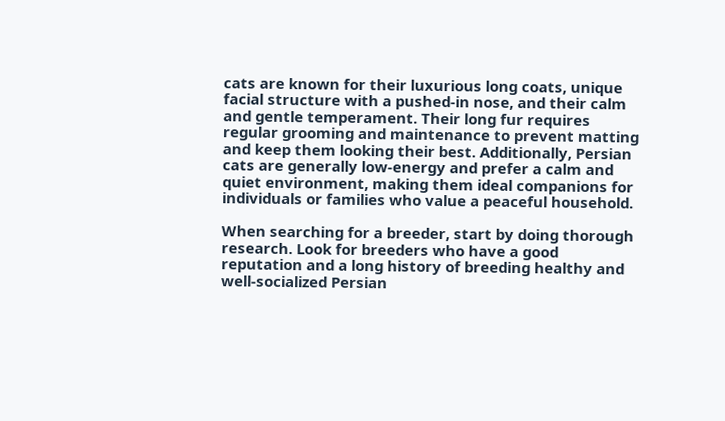cats are known for their luxurious long coats, unique facial structure with a pushed-in nose, and their calm and gentle temperament. Their long fur requires regular grooming and maintenance to prevent matting and keep them looking their best. Additionally, Persian cats are generally low-energy and prefer a calm and quiet environment, making them ideal companions for individuals or families who value a peaceful household.

When searching for a breeder, start by doing thorough research. Look for breeders who have a good reputation and a long history of breeding healthy and well-socialized Persian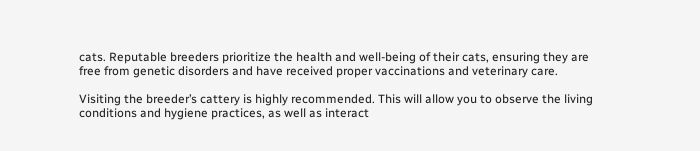cats. Reputable breeders prioritize the health and well-being of their cats, ensuring they are free from genetic disorders and have received proper vaccinations and veterinary care.

Visiting the breeder’s cattery is highly recommended. This will allow you to observe the living conditions and hygiene practices, as well as interact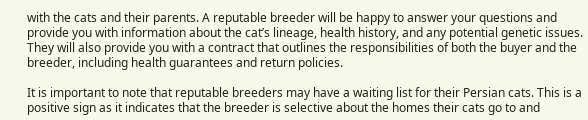with the cats and their parents. A reputable breeder will be happy to answer your questions and provide you with information about the cat’s lineage, health history, and any potential genetic issues. They will also provide you with a contract that outlines the responsibilities of both the buyer and the breeder, including health guarantees and return policies.

It is important to note that reputable breeders may have a waiting list for their Persian cats. This is a positive sign as it indicates that the breeder is selective about the homes their cats go to and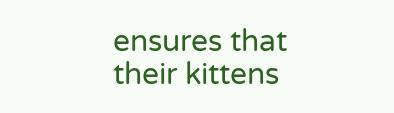ensures that their kittens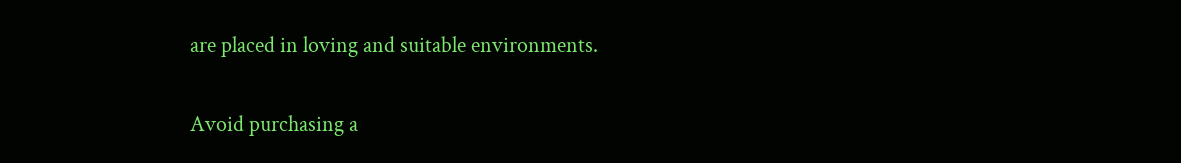are placed in loving and suitable environments.

Avoid purchasing a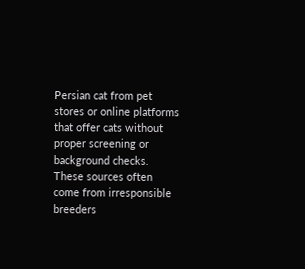Persian cat from pet stores or online platforms that offer cats without proper screening or background checks. These sources often come from irresponsible breeders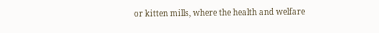or kitten mills, where the health and welfare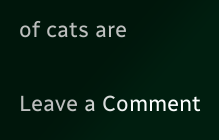of cats are

Leave a Comment